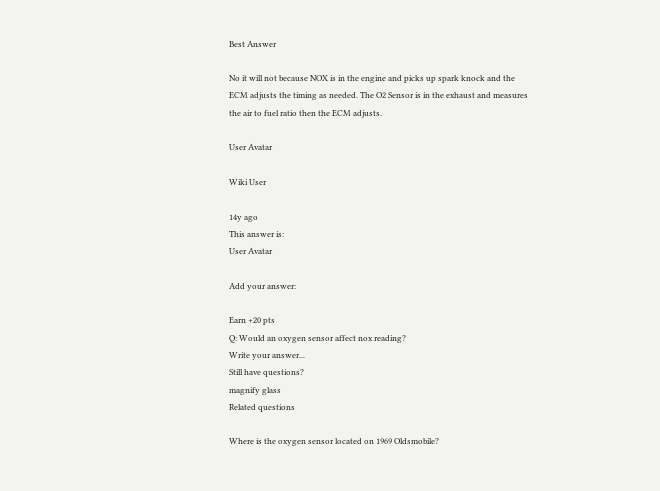Best Answer

No it will not because NOX is in the engine and picks up spark knock and the ECM adjusts the timing as needed. The O2 Sensor is in the exhaust and measures the air to fuel ratio then the ECM adjusts.

User Avatar

Wiki User

14y ago
This answer is:
User Avatar

Add your answer:

Earn +20 pts
Q: Would an oxygen sensor affect nox reading?
Write your answer...
Still have questions?
magnify glass
Related questions

Where is the oxygen sensor located on 1969 Oldsmobile?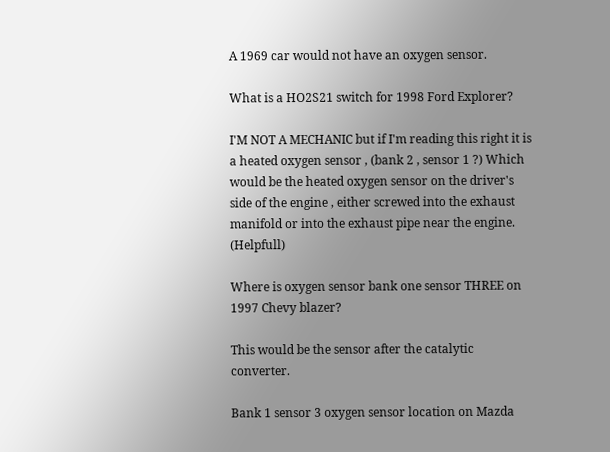A 1969 car would not have an oxygen sensor.

What is a HO2S21 switch for 1998 Ford Explorer?

I'M NOT A MECHANIC but if I'm reading this right it is a heated oxygen sensor , (bank 2 , sensor 1 ?) Which would be the heated oxygen sensor on the driver's side of the engine , either screwed into the exhaust manifold or into the exhaust pipe near the engine. (Helpfull)

Where is oxygen sensor bank one sensor THREE on 1997 Chevy blazer?

This would be the sensor after the catalytic converter.

Bank 1 sensor 3 oxygen sensor location on Mazda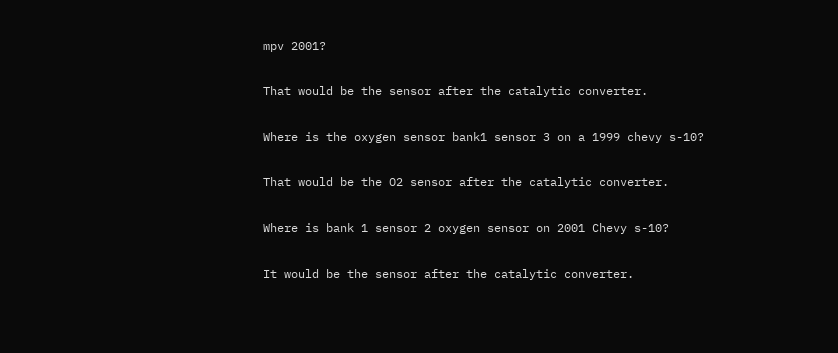mpv 2001?

That would be the sensor after the catalytic converter.

Where is the oxygen sensor bank1 sensor 3 on a 1999 chevy s-10?

That would be the O2 sensor after the catalytic converter.

Where is bank 1 sensor 2 oxygen sensor on 2001 Chevy s-10?

It would be the sensor after the catalytic converter.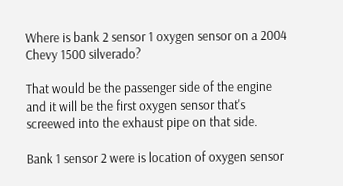Where is bank 2 sensor 1 oxygen sensor on a 2004 Chevy 1500 silverado?

That would be the passenger side of the engine and it will be the first oxygen sensor that's screewed into the exhaust pipe on that side.

Bank 1 sensor 2 were is location of oxygen sensor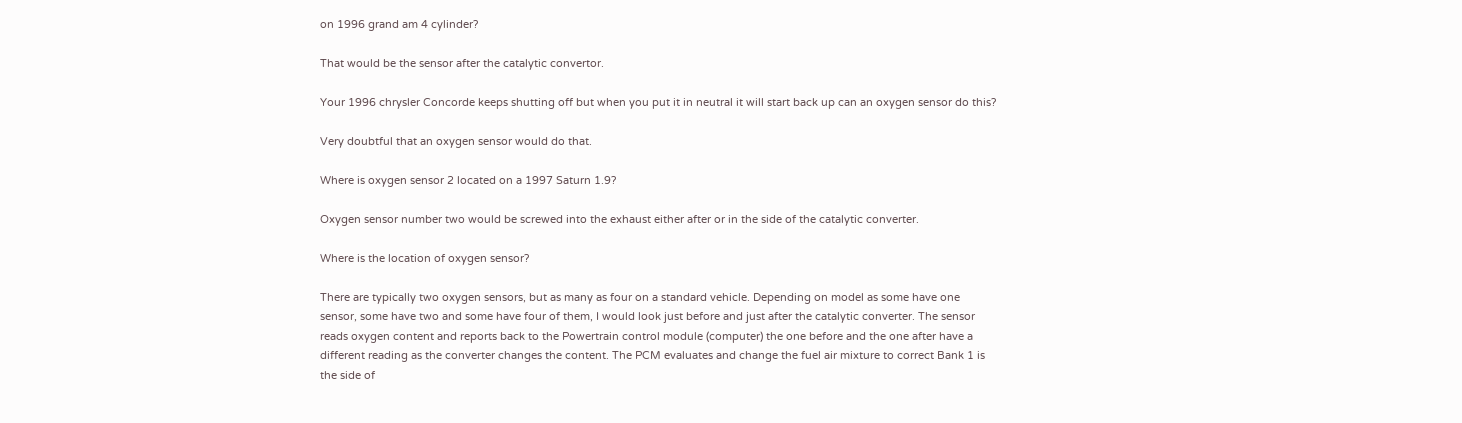on 1996 grand am 4 cylinder?

That would be the sensor after the catalytic convertor.

Your 1996 chrysler Concorde keeps shutting off but when you put it in neutral it will start back up can an oxygen sensor do this?

Very doubtful that an oxygen sensor would do that.

Where is oxygen sensor 2 located on a 1997 Saturn 1.9?

Oxygen sensor number two would be screwed into the exhaust either after or in the side of the catalytic converter.

Where is the location of oxygen sensor?

There are typically two oxygen sensors, but as many as four on a standard vehicle. Depending on model as some have one sensor, some have two and some have four of them, I would look just before and just after the catalytic converter. The sensor reads oxygen content and reports back to the Powertrain control module (computer) the one before and the one after have a different reading as the converter changes the content. The PCM evaluates and change the fuel air mixture to correct Bank 1 is the side of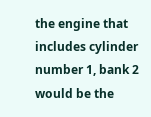the engine that includes cylinder number 1, bank 2 would be the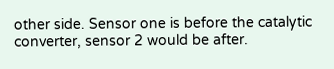other side. Sensor one is before the catalytic converter, sensor 2 would be after.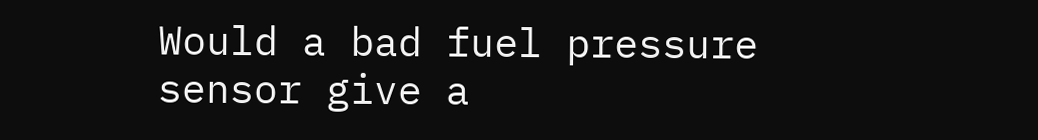Would a bad fuel pressure sensor give a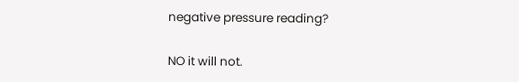negative pressure reading?

NO it will not.